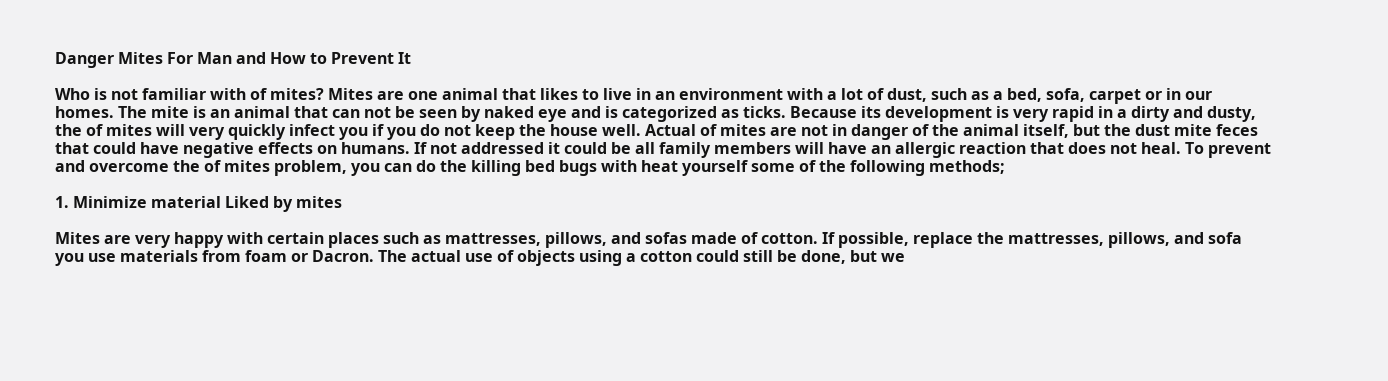Danger Mites For Man and How to Prevent It

Who is not familiar with of mites? Mites are one animal that likes to live in an environment with a lot of dust, such as a bed, sofa, carpet or in our homes. The mite is an animal that can not be seen by naked eye and is categorized as ticks. Because its development is very rapid in a dirty and dusty, the of mites will very quickly infect you if you do not keep the house well. Actual of mites are not in danger of the animal itself, but the dust mite feces that could have negative effects on humans. If not addressed it could be all family members will have an allergic reaction that does not heal. To prevent and overcome the of mites problem, you can do the killing bed bugs with heat yourself some of the following methods;

1. Minimize material Liked by mites

Mites are very happy with certain places such as mattresses, pillows, and sofas made of cotton. If possible, replace the mattresses, pillows, and sofa you use materials from foam or Dacron. The actual use of objects using a cotton could still be done, but we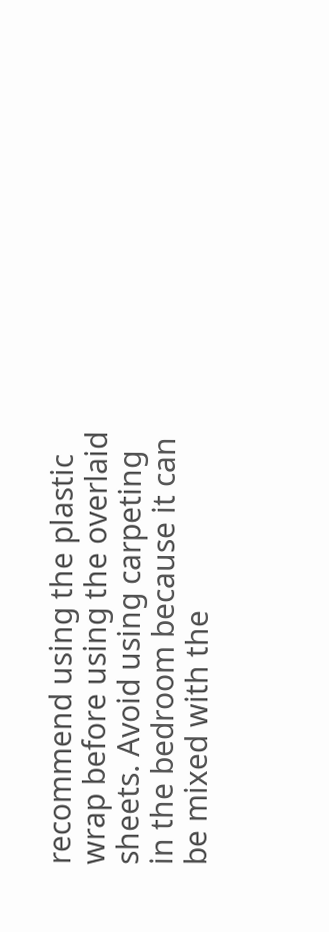recommend using the plastic wrap before using the overlaid sheets. Avoid using carpeting in the bedroom because it can be mixed with the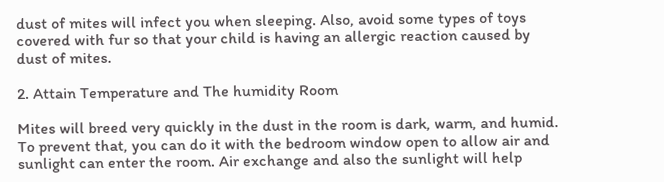dust of mites will infect you when sleeping. Also, avoid some types of toys covered with fur so that your child is having an allergic reaction caused by dust of mites.

2. Attain Temperature and The humidity Room

Mites will breed very quickly in the dust in the room is dark, warm, and humid. To prevent that, you can do it with the bedroom window open to allow air and sunlight can enter the room. Air exchange and also the sunlight will help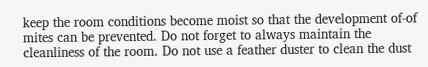keep the room conditions become moist so that the development of-of mites can be prevented. Do not forget to always maintain the cleanliness of the room. Do not use a feather duster to clean the dust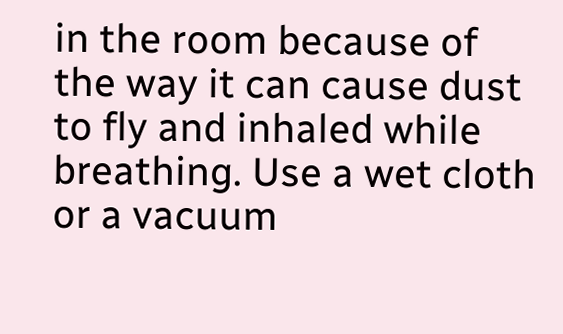in the room because of the way it can cause dust to fly and inhaled while breathing. Use a wet cloth or a vacuum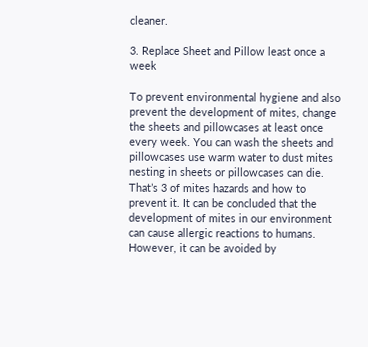cleaner.

3. Replace Sheet and Pillow least once a week

To prevent environmental hygiene and also prevent the development of mites, change the sheets and pillowcases at least once every week. You can wash the sheets and pillowcases use warm water to dust mites nesting in sheets or pillowcases can die. That’s 3 of mites hazards and how to prevent it. It can be concluded that the development of mites in our environment can cause allergic reactions to humans. However, it can be avoided by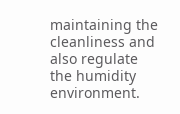maintaining the cleanliness and also regulate the humidity environment.